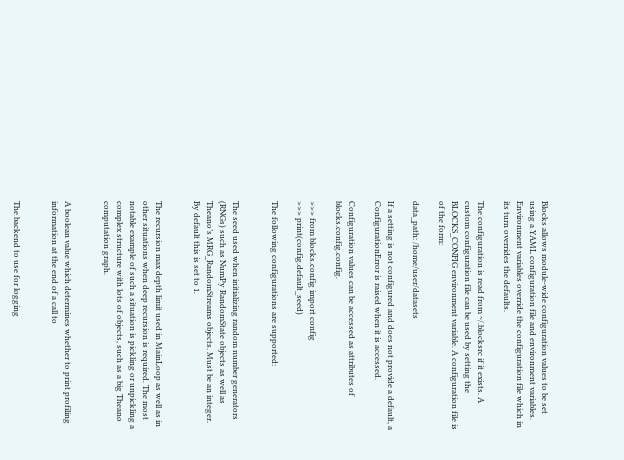Blocks allows module-wide configuration values to be set using a YAML configuration file and environment variables. Environment variables override the configuration file which in its turn overrides the defaults.

The configuration is read from ~/.blocksrc if it exists. A custom configuration file can be used by setting the BLOCKS_CONFIG environment variable. A configuration file is of the form:

data_path: /home/user/datasets

If a setting is not configured and does not provide a default, a ConfigurationError is raised when it is accessed.

Configuration values can be accessed as attributes of blocks.config.config.

>>> from blocks.config import config
>>> print(config.default_seed)

The following configurations are supported:


The seed used when initializing random number generators (RNGs) such as NumPy RandomState objects as well as Theano’s MRG_RandomStreams objects. Must be an integer. By default this is set to 1.


The recursion max depth limit used in MainLoop as well as in other situations when deep recursion is required. The most notable example of such a situation is pickling or unpickling a complex structure with lots of objects, such as a big Theano computation graph.


A boolean value which determines whether to print profiling information at the end of a call to


The backend to use for logging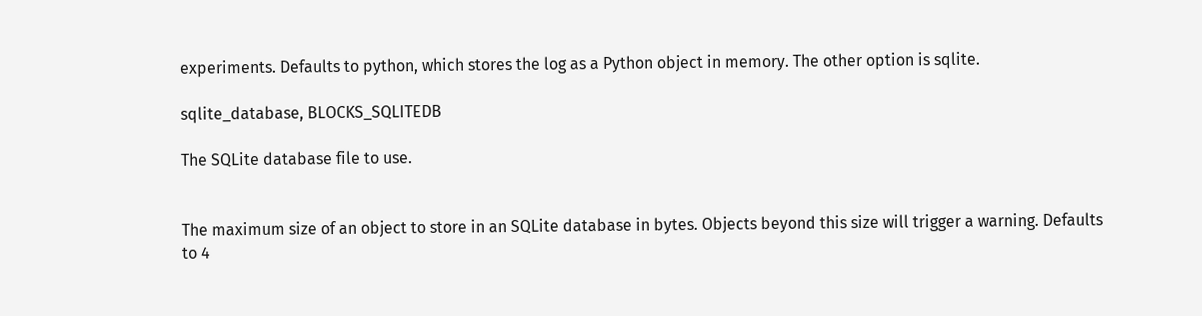experiments. Defaults to python, which stores the log as a Python object in memory. The other option is sqlite.

sqlite_database, BLOCKS_SQLITEDB

The SQLite database file to use.


The maximum size of an object to store in an SQLite database in bytes. Objects beyond this size will trigger a warning. Defaults to 4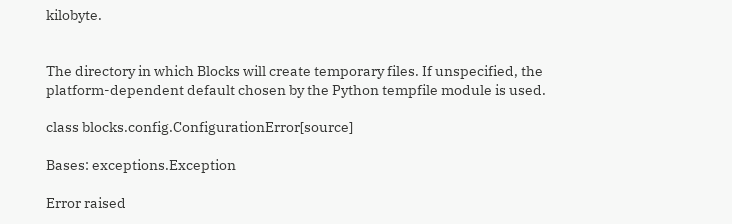kilobyte.


The directory in which Blocks will create temporary files. If unspecified, the platform-dependent default chosen by the Python tempfile module is used.

class blocks.config.ConfigurationError[source]

Bases: exceptions.Exception

Error raised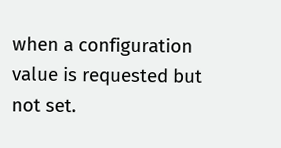when a configuration value is requested but not set.